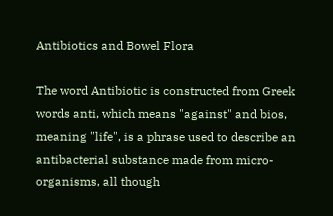Antibiotics and Bowel Flora

The word Antibiotic is constructed from Greek words anti, which means "against" and bios, meaning "life", is a phrase used to describe an antibacterial substance made from micro-organisms, all though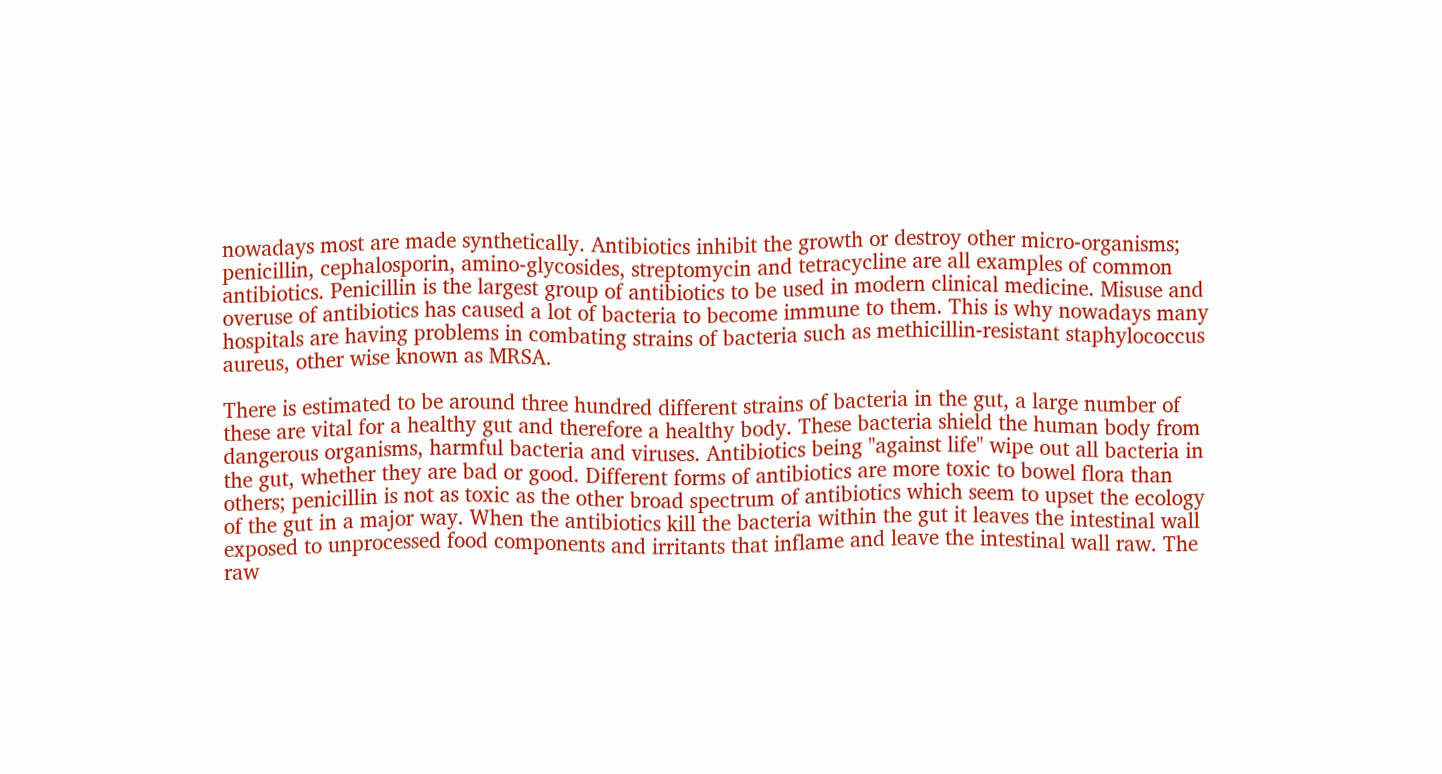nowadays most are made synthetically. Antibiotics inhibit the growth or destroy other micro-organisms; penicillin, cephalosporin, amino-glycosides, streptomycin and tetracycline are all examples of common antibiotics. Penicillin is the largest group of antibiotics to be used in modern clinical medicine. Misuse and overuse of antibiotics has caused a lot of bacteria to become immune to them. This is why nowadays many hospitals are having problems in combating strains of bacteria such as methicillin-resistant staphylococcus aureus, other wise known as MRSA.

There is estimated to be around three hundred different strains of bacteria in the gut, a large number of these are vital for a healthy gut and therefore a healthy body. These bacteria shield the human body from dangerous organisms, harmful bacteria and viruses. Antibiotics being "against life" wipe out all bacteria in the gut, whether they are bad or good. Different forms of antibiotics are more toxic to bowel flora than others; penicillin is not as toxic as the other broad spectrum of antibiotics which seem to upset the ecology of the gut in a major way. When the antibiotics kill the bacteria within the gut it leaves the intestinal wall exposed to unprocessed food components and irritants that inflame and leave the intestinal wall raw. The raw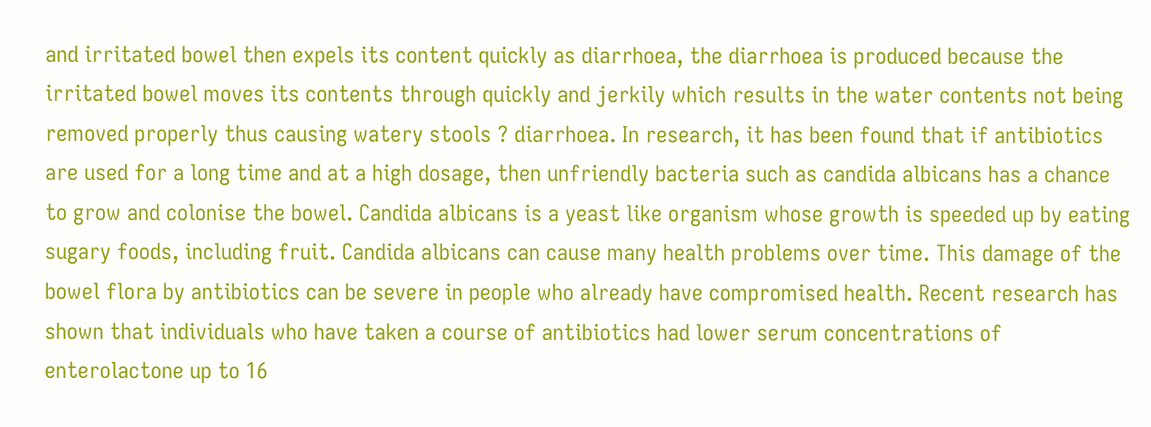and irritated bowel then expels its content quickly as diarrhoea, the diarrhoea is produced because the irritated bowel moves its contents through quickly and jerkily which results in the water contents not being removed properly thus causing watery stools ? diarrhoea. In research, it has been found that if antibiotics are used for a long time and at a high dosage, then unfriendly bacteria such as candida albicans has a chance to grow and colonise the bowel. Candida albicans is a yeast like organism whose growth is speeded up by eating sugary foods, including fruit. Candida albicans can cause many health problems over time. This damage of the bowel flora by antibiotics can be severe in people who already have compromised health. Recent research has shown that individuals who have taken a course of antibiotics had lower serum concentrations of enterolactone up to 16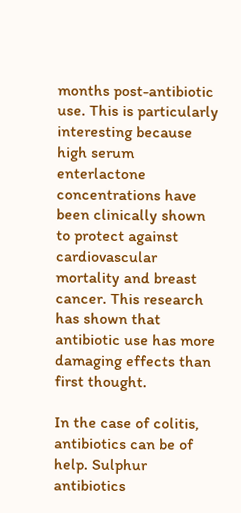months post-antibiotic use. This is particularly interesting because high serum enterlactone concentrations have been clinically shown to protect against cardiovascular mortality and breast cancer. This research has shown that antibiotic use has more damaging effects than first thought.

In the case of colitis, antibiotics can be of help. Sulphur antibiotics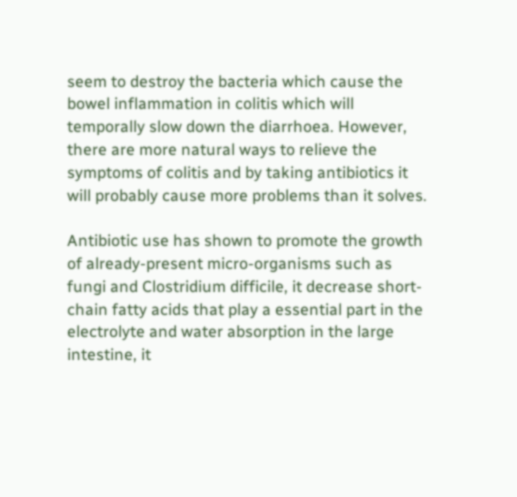seem to destroy the bacteria which cause the bowel inflammation in colitis which will temporally slow down the diarrhoea. However, there are more natural ways to relieve the symptoms of colitis and by taking antibiotics it will probably cause more problems than it solves.

Antibiotic use has shown to promote the growth of already-present micro-organisms such as fungi and Clostridium difficile, it decrease short-chain fatty acids that play a essential part in the electrolyte and water absorption in the large intestine, it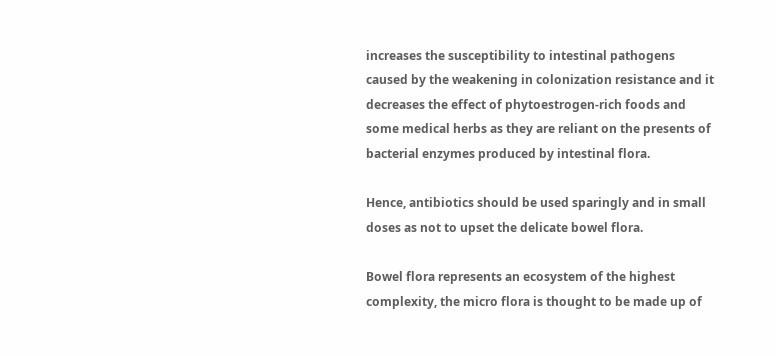increases the susceptibility to intestinal pathogens caused by the weakening in colonization resistance and it decreases the effect of phytoestrogen-rich foods and some medical herbs as they are reliant on the presents of bacterial enzymes produced by intestinal flora.

Hence, antibiotics should be used sparingly and in small doses as not to upset the delicate bowel flora.

Bowel flora represents an ecosystem of the highest complexity, the micro flora is thought to be made up of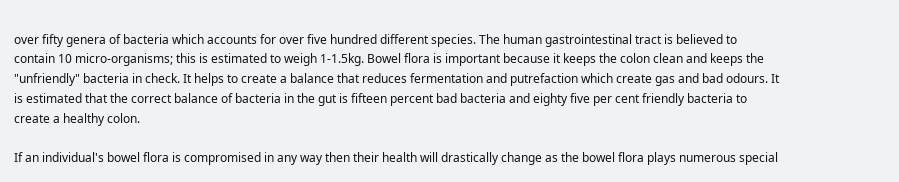over fifty genera of bacteria which accounts for over five hundred different species. The human gastrointestinal tract is believed to contain 10 micro-organisms; this is estimated to weigh 1-1.5kg. Bowel flora is important because it keeps the colon clean and keeps the "unfriendly" bacteria in check. It helps to create a balance that reduces fermentation and putrefaction which create gas and bad odours. It is estimated that the correct balance of bacteria in the gut is fifteen percent bad bacteria and eighty five per cent friendly bacteria to create a healthy colon.

If an individual's bowel flora is compromised in any way then their health will drastically change as the bowel flora plays numerous special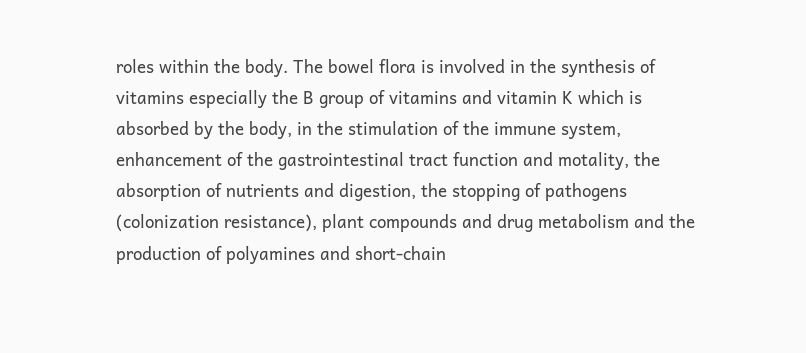roles within the body. The bowel flora is involved in the synthesis of vitamins especially the B group of vitamins and vitamin K which is absorbed by the body, in the stimulation of the immune system, enhancement of the gastrointestinal tract function and motality, the absorption of nutrients and digestion, the stopping of pathogens (colonization resistance), plant compounds and drug metabolism and the production of polyamines and short-chain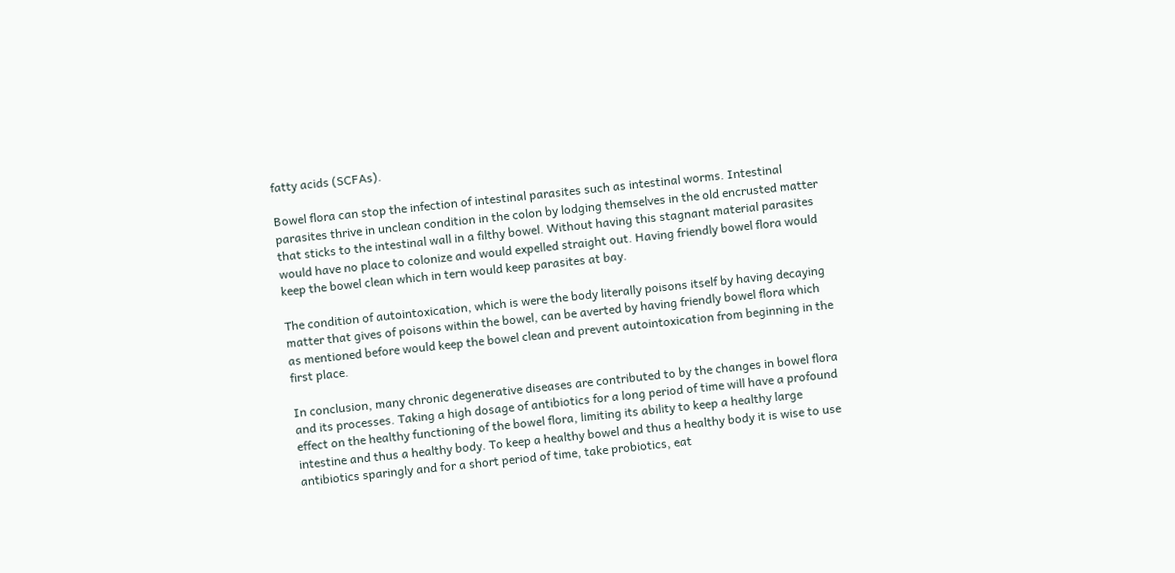fatty acids (SCFAs).

Bowel flora can stop the infection of intestinal parasites such as intestinal worms. Intestinal parasites thrive in unclean condition in the colon by lodging themselves in the old encrusted matter that sticks to the intestinal wall in a filthy bowel. Without having this stagnant material parasites would have no place to colonize and would expelled straight out. Having friendly bowel flora would keep the bowel clean which in tern would keep parasites at bay.

The condition of autointoxication, which is were the body literally poisons itself by having decaying matter that gives of poisons within the bowel, can be averted by having friendly bowel flora which as mentioned before would keep the bowel clean and prevent autointoxication from beginning in the first place.

In conclusion, many chronic degenerative diseases are contributed to by the changes in bowel flora and its processes. Taking a high dosage of antibiotics for a long period of time will have a profound effect on the healthy functioning of the bowel flora, limiting its ability to keep a healthy large intestine and thus a healthy body. To keep a healthy bowel and thus a healthy body it is wise to use antibiotics sparingly and for a short period of time, take probiotics, eat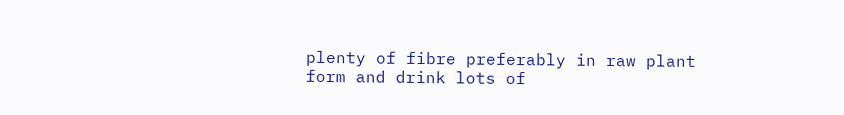plenty of fibre preferably in raw plant form and drink lots of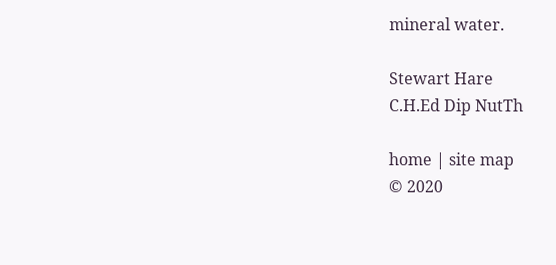mineral water.

Stewart Hare
C.H.Ed Dip NutTh

home | site map
© 2020